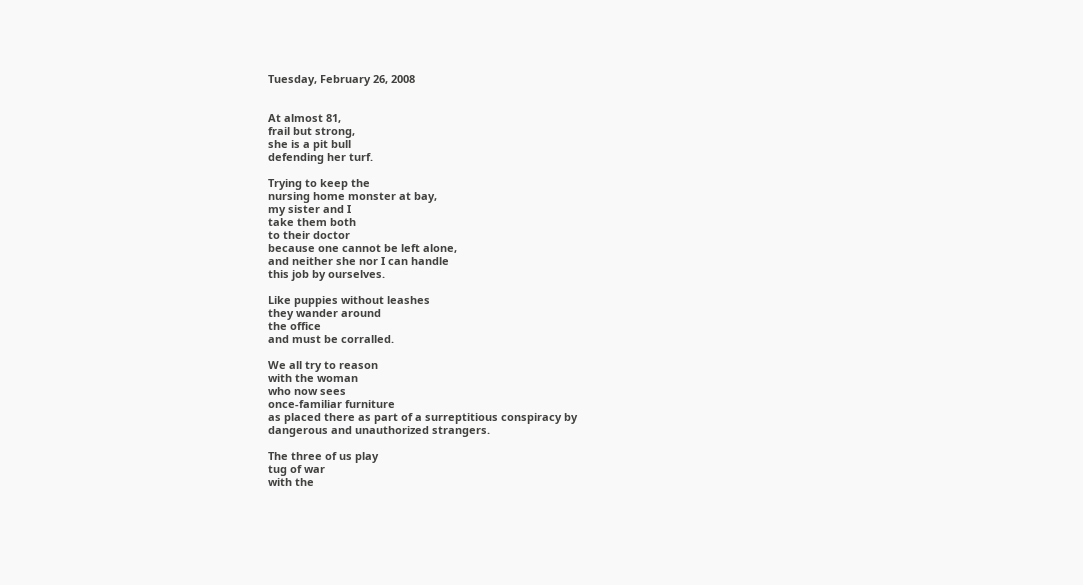Tuesday, February 26, 2008


At almost 81,
frail but strong,
she is a pit bull
defending her turf.

Trying to keep the
nursing home monster at bay,
my sister and I
take them both
to their doctor
because one cannot be left alone,
and neither she nor I can handle
this job by ourselves.

Like puppies without leashes
they wander around
the office
and must be corralled.

We all try to reason
with the woman
who now sees
once-familiar furniture
as placed there as part of a surreptitious conspiracy by
dangerous and unauthorized strangers.

The three of us play
tug of war
with the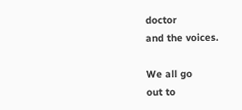doctor
and the voices.

We all go
out to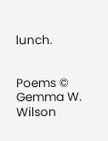lunch.


Poems © Gemma W. Wilson